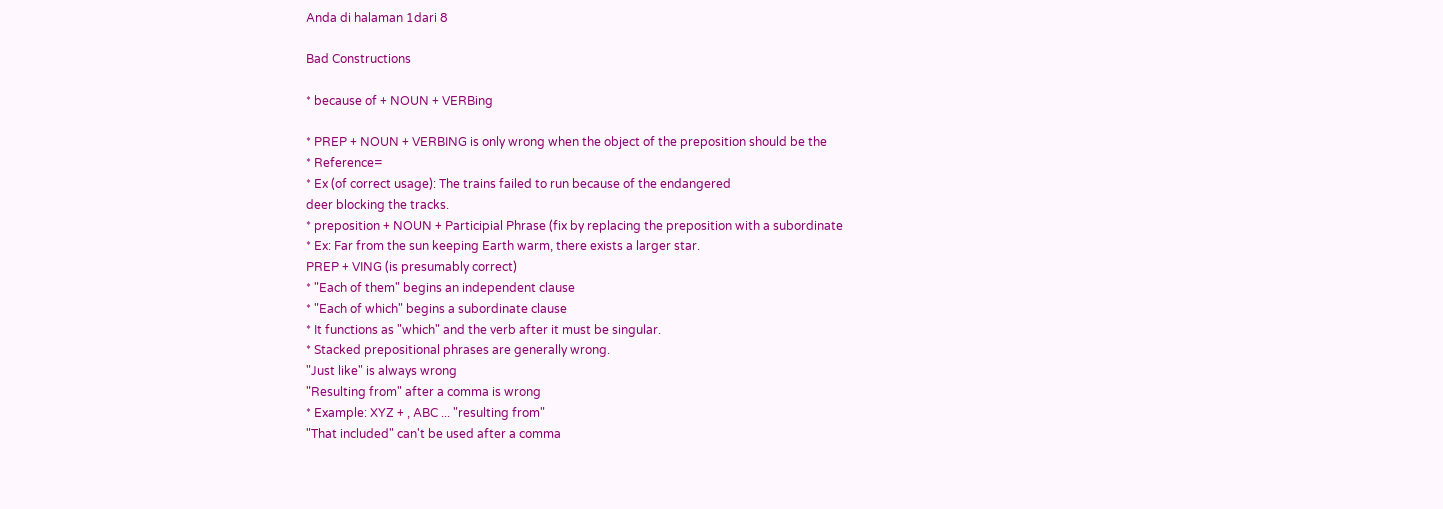Anda di halaman 1dari 8

Bad Constructions

* because of + NOUN + VERBing

* PREP + NOUN + VERBING is only wrong when the object of the preposition should be the
* Reference=
* Ex (of correct usage): The trains failed to run because of the endangered
deer blocking the tracks.
* preposition + NOUN + Participial Phrase (fix by replacing the preposition with a subordinate
* Ex: Far from the sun keeping Earth warm, there exists a larger star.
PREP + VING (is presumably correct)
* "Each of them" begins an independent clause
* "Each of which" begins a subordinate clause
* It functions as "which" and the verb after it must be singular.
* Stacked prepositional phrases are generally wrong.
"Just like" is always wrong
"Resulting from" after a comma is wrong
* Example: XYZ + , ABC ... "resulting from"
"That included" can't be used after a comma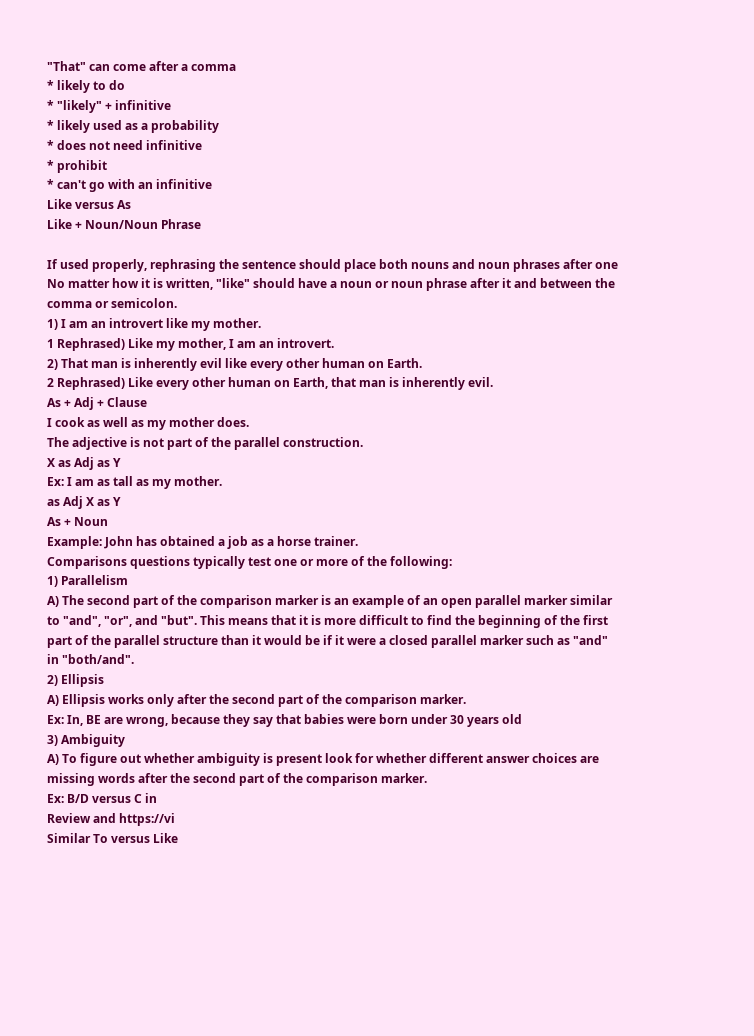"That" can come after a comma
* likely to do
* "likely" + infinitive
* likely used as a probability
* does not need infinitive
* prohibit
* can't go with an infinitive
Like versus As
Like + Noun/Noun Phrase

If used properly, rephrasing the sentence should place both nouns and noun phrases after one
No matter how it is written, "like" should have a noun or noun phrase after it and between the
comma or semicolon.
1) I am an introvert like my mother.
1 Rephrased) Like my mother, I am an introvert.
2) That man is inherently evil like every other human on Earth.
2 Rephrased) Like every other human on Earth, that man is inherently evil.
As + Adj + Clause
I cook as well as my mother does.
The adjective is not part of the parallel construction.
X as Adj as Y
Ex: I am as tall as my mother.
as Adj X as Y
As + Noun
Example: John has obtained a job as a horse trainer.
Comparisons questions typically test one or more of the following:
1) Parallelism
A) The second part of the comparison marker is an example of an open parallel marker similar
to "and", "or", and "but". This means that it is more difficult to find the beginning of the first
part of the parallel structure than it would be if it were a closed parallel marker such as "and"
in "both/and".
2) Ellipsis
A) Ellipsis works only after the second part of the comparison marker.
Ex: In, BE are wrong, because they say that babies were born under 30 years old
3) Ambiguity
A) To figure out whether ambiguity is present look for whether different answer choices are
missing words after the second part of the comparison marker.
Ex: B/D versus C in
Review and https://vi
Similar To versus Like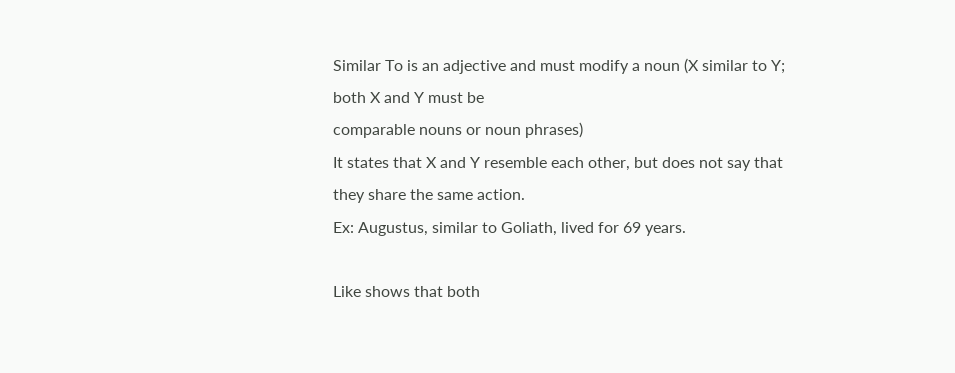Similar To is an adjective and must modify a noun (X similar to Y; both X and Y must be
comparable nouns or noun phrases)
It states that X and Y resemble each other, but does not say that they share the same action.
Ex: Augustus, similar to Goliath, lived for 69 years.

Like shows that both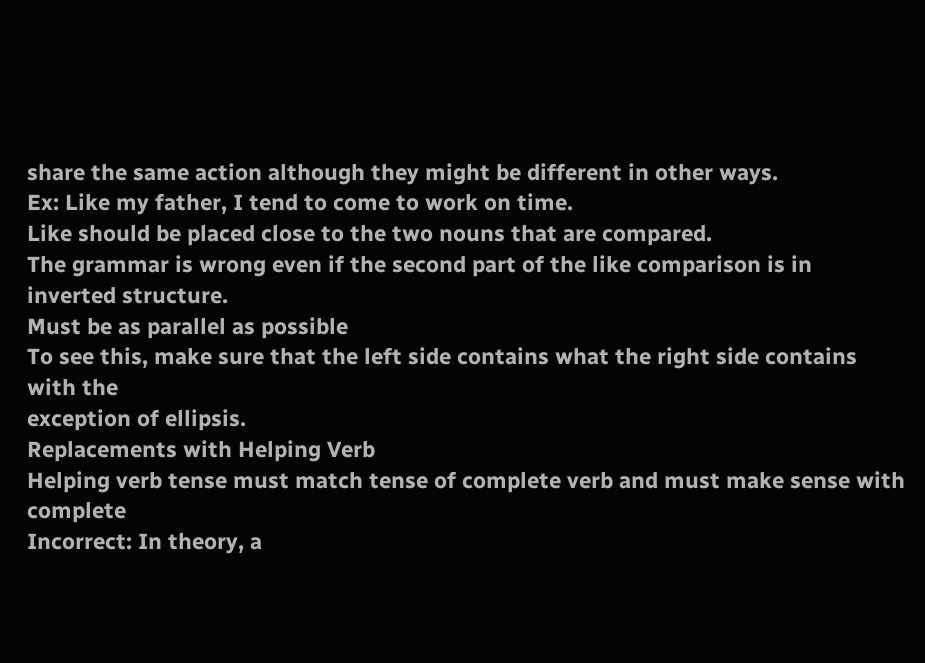share the same action although they might be different in other ways.
Ex: Like my father, I tend to come to work on time.
Like should be placed close to the two nouns that are compared.
The grammar is wrong even if the second part of the like comparison is in inverted structure.
Must be as parallel as possible
To see this, make sure that the left side contains what the right side contains with the
exception of ellipsis.
Replacements with Helping Verb
Helping verb tense must match tense of complete verb and must make sense with complete
Incorrect: In theory, a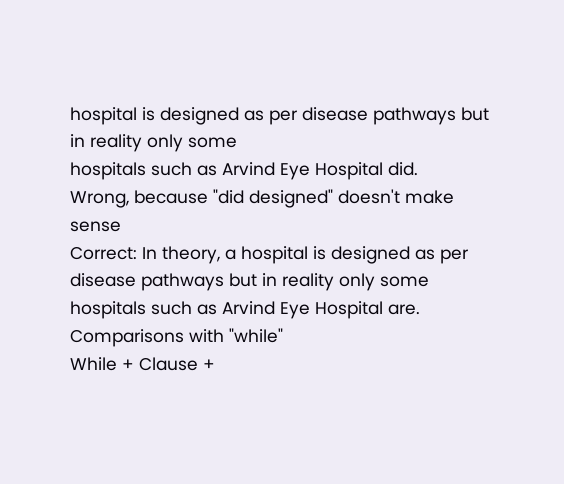hospital is designed as per disease pathways but in reality only some
hospitals such as Arvind Eye Hospital did.
Wrong, because "did designed" doesn't make sense
Correct: In theory, a hospital is designed as per disease pathways but in reality only some
hospitals such as Arvind Eye Hospital are.
Comparisons with "while"
While + Clause +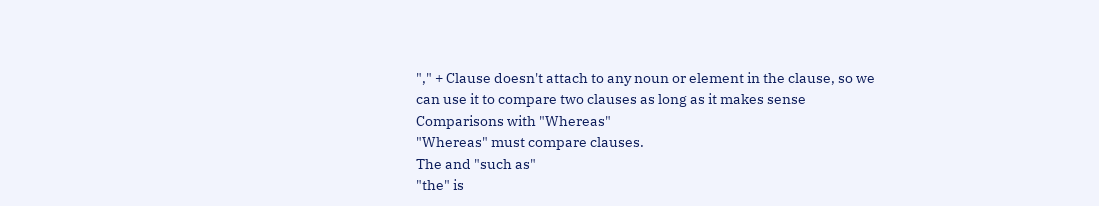"," + Clause doesn't attach to any noun or element in the clause, so we
can use it to compare two clauses as long as it makes sense
Comparisons with "Whereas"
"Whereas" must compare clauses.
The and "such as"
"the" is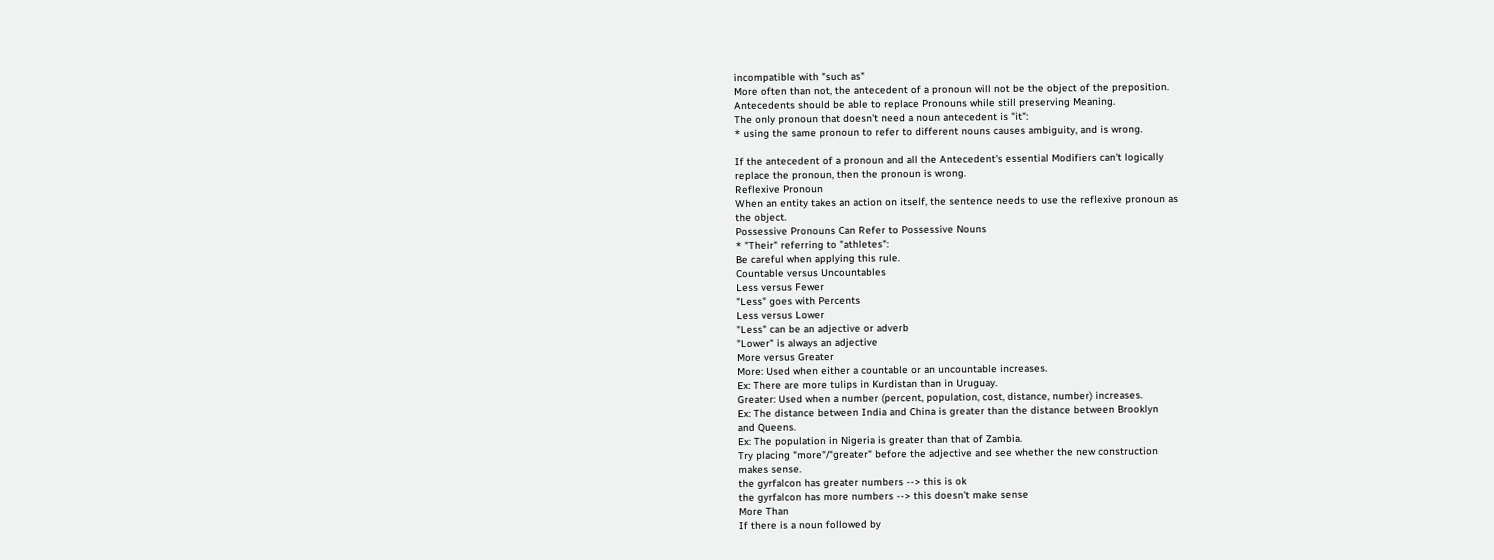incompatible with "such as"
More often than not, the antecedent of a pronoun will not be the object of the preposition.
Antecedents should be able to replace Pronouns while still preserving Meaning.
The only pronoun that doesn't need a noun antecedent is "it":
* using the same pronoun to refer to different nouns causes ambiguity, and is wrong.

If the antecedent of a pronoun and all the Antecedent's essential Modifiers can't logically
replace the pronoun, then the pronoun is wrong.
Reflexive Pronoun
When an entity takes an action on itself, the sentence needs to use the reflexive pronoun as
the object.
Possessive Pronouns Can Refer to Possessive Nouns
* "Their" referring to "athletes":
Be careful when applying this rule.
Countable versus Uncountables
Less versus Fewer
"Less" goes with Percents
Less versus Lower
"Less" can be an adjective or adverb
"Lower" is always an adjective
More versus Greater
More: Used when either a countable or an uncountable increases.
Ex: There are more tulips in Kurdistan than in Uruguay.
Greater: Used when a number (percent, population, cost, distance, number) increases.
Ex: The distance between India and China is greater than the distance between Brooklyn
and Queens.
Ex: The population in Nigeria is greater than that of Zambia.
Try placing "more"/"greater" before the adjective and see whether the new construction
makes sense.
the gyrfalcon has greater numbers --> this is ok
the gyrfalcon has more numbers --> this doesn't make sense
More Than
If there is a noun followed by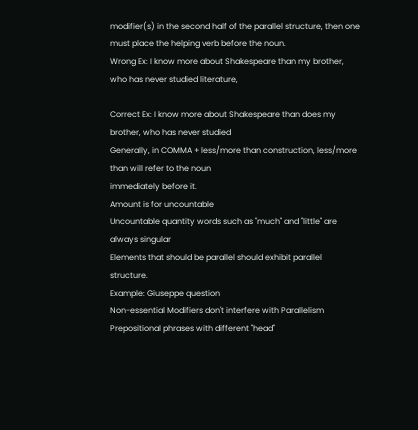modifier(s) in the second half of the parallel structure, then one
must place the helping verb before the noun.
Wrong Ex: I know more about Shakespeare than my brother, who has never studied literature,

Correct Ex: I know more about Shakespeare than does my brother, who has never studied
Generally, in COMMA + less/more than construction, less/more than will refer to the noun
immediately before it.
Amount is for uncountable
Uncountable quantity words such as "much" and "little" are always singular
Elements that should be parallel should exhibit parallel structure.
Example: Giuseppe question
Non-essential Modifiers don't interfere with Parallelism
Prepositional phrases with different "head"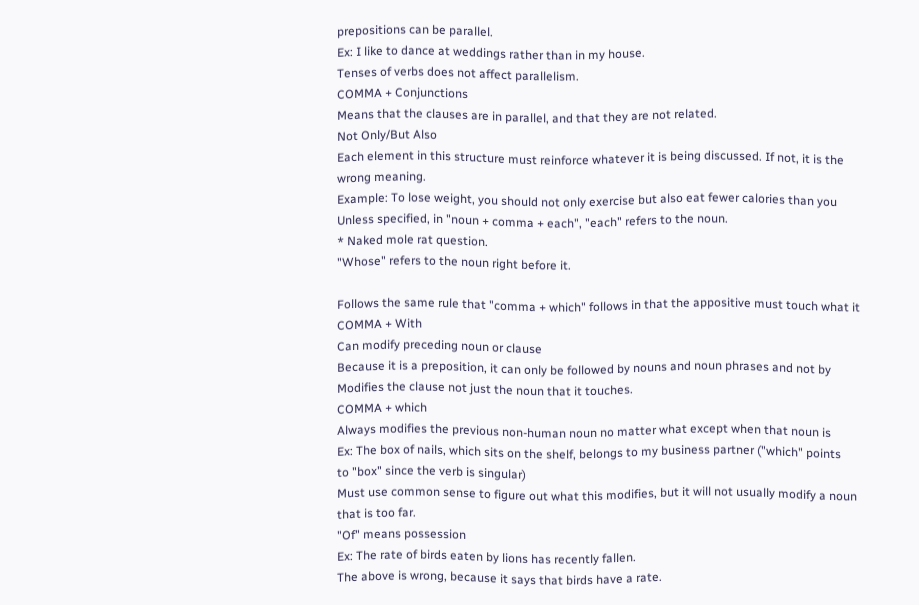prepositions can be parallel.
Ex: I like to dance at weddings rather than in my house.
Tenses of verbs does not affect parallelism.
COMMA + Conjunctions
Means that the clauses are in parallel, and that they are not related.
Not Only/But Also
Each element in this structure must reinforce whatever it is being discussed. If not, it is the
wrong meaning.
Example: To lose weight, you should not only exercise but also eat fewer calories than you
Unless specified, in "noun + comma + each", "each" refers to the noun.
* Naked mole rat question.
"Whose" refers to the noun right before it.

Follows the same rule that "comma + which" follows in that the appositive must touch what it
COMMA + With
Can modify preceding noun or clause
Because it is a preposition, it can only be followed by nouns and noun phrases and not by
Modifies the clause not just the noun that it touches.
COMMA + which
Always modifies the previous non-human noun no matter what except when that noun is
Ex: The box of nails, which sits on the shelf, belongs to my business partner ("which" points
to "box" since the verb is singular)
Must use common sense to figure out what this modifies, but it will not usually modify a noun
that is too far.
"Of" means possession
Ex: The rate of birds eaten by lions has recently fallen.
The above is wrong, because it says that birds have a rate.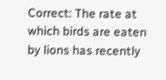Correct: The rate at which birds are eaten by lions has recently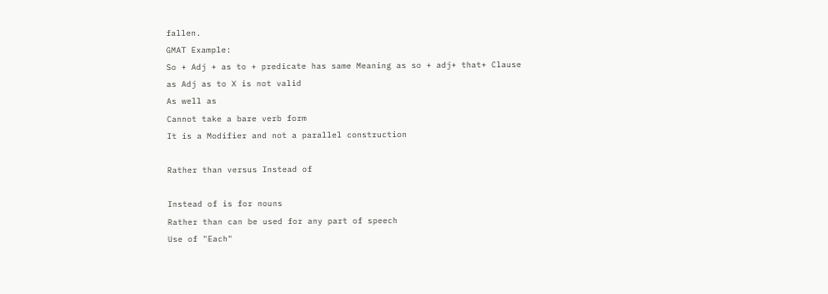fallen.
GMAT Example:
So + Adj + as to + predicate has same Meaning as so + adj+ that+ Clause
as Adj as to X is not valid
As well as
Cannot take a bare verb form
It is a Modifier and not a parallel construction

Rather than versus Instead of

Instead of is for nouns
Rather than can be used for any part of speech
Use of "Each"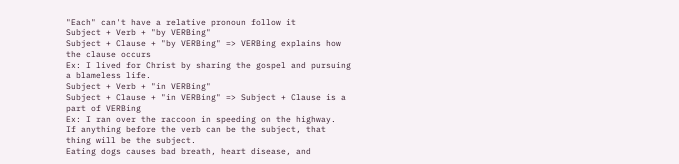"Each" can't have a relative pronoun follow it
Subject + Verb + "by VERBing"
Subject + Clause + "by VERBing" => VERBing explains how the clause occurs
Ex: I lived for Christ by sharing the gospel and pursuing a blameless life.
Subject + Verb + "in VERBing"
Subject + Clause + "in VERBing" => Subject + Clause is a part of VERBing
Ex: I ran over the raccoon in speeding on the highway.
If anything before the verb can be the subject, that thing will be the subject.
Eating dogs causes bad breath, heart disease, and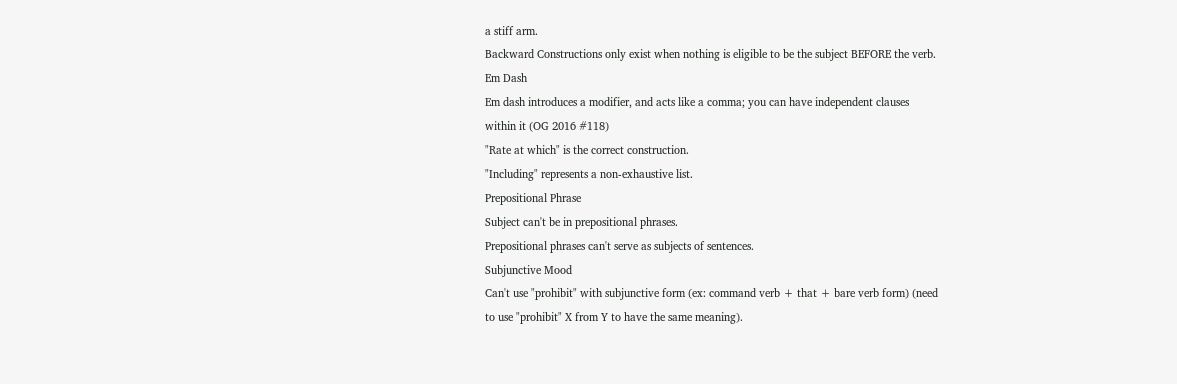a stiff arm.
Backward Constructions only exist when nothing is eligible to be the subject BEFORE the verb.
Em Dash
Em dash introduces a modifier, and acts like a comma; you can have independent clauses
within it (OG 2016 #118)
"Rate at which" is the correct construction.
"Including" represents a non-exhaustive list.
Prepositional Phrase
Subject can't be in prepositional phrases.
Prepositional phrases can't serve as subjects of sentences.
Subjunctive Mood
Can't use "prohibit" with subjunctive form (ex: command verb + that + bare verb form) (need
to use "prohibit" X from Y to have the same meaning).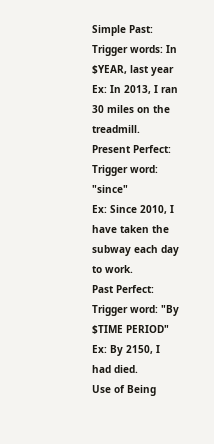Simple Past:
Trigger words: In $YEAR, last year
Ex: In 2013, I ran 30 miles on the treadmill.
Present Perfect:
Trigger word: "since"
Ex: Since 2010, I have taken the subway each day to work.
Past Perfect:
Trigger word: "By $TIME PERIOD"
Ex: By 2150, I had died.
Use of Being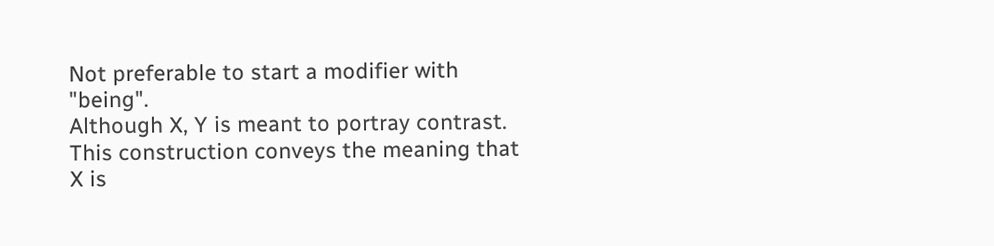Not preferable to start a modifier with "being".
Although X, Y is meant to portray contrast.
This construction conveys the meaning that X is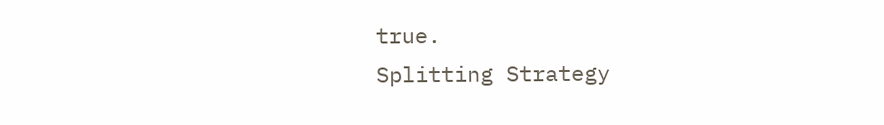true.
Splitting Strategy